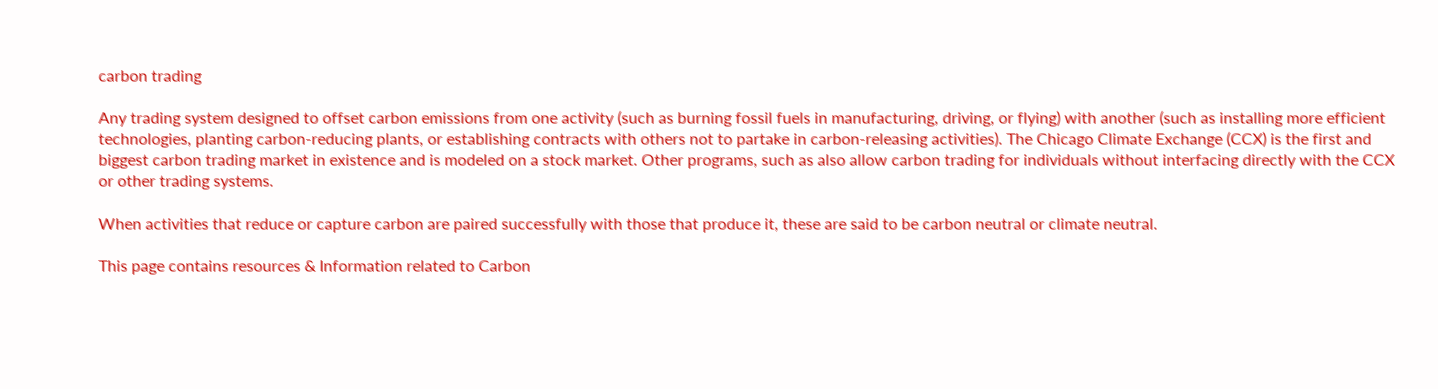carbon trading

Any trading system designed to offset carbon emissions from one activity (such as burning fossil fuels in manufacturing, driving, or flying) with another (such as installing more efficient technologies, planting carbon-reducing plants, or establishing contracts with others not to partake in carbon-releasing activities). The Chicago Climate Exchange (CCX) is the first and biggest carbon trading market in existence and is modeled on a stock market. Other programs, such as also allow carbon trading for individuals without interfacing directly with the CCX or other trading systems.

When activities that reduce or capture carbon are paired successfully with those that produce it, these are said to be carbon neutral or climate neutral.

This page contains resources & Information related to Carbon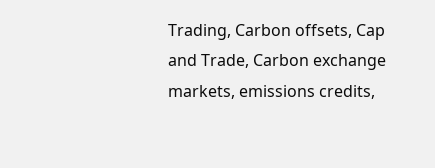Trading, Carbon offsets, Cap and Trade, Carbon exchange markets, emissions credits,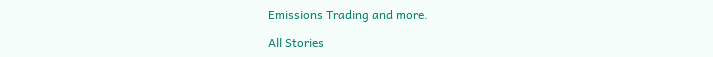Emissions Trading and more.

All Stories